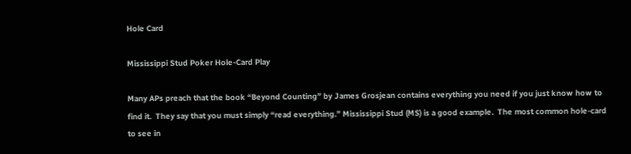Hole Card

Mississippi Stud Poker Hole-Card Play

Many APs preach that the book “Beyond Counting” by James Grosjean contains everything you need if you just know how to find it.  They say that you must simply “read everything.” Mississippi Stud (MS) is a good example.  The most common hole-card to see in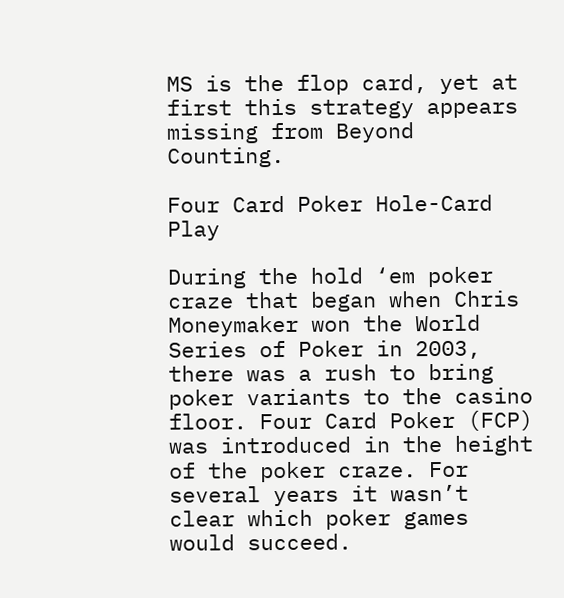MS is the flop card, yet at first this strategy appears missing from Beyond Counting.

Four Card Poker Hole-Card Play

During the hold ‘em poker craze that began when Chris Moneymaker won the World Series of Poker in 2003, there was a rush to bring poker variants to the casino floor. Four Card Poker (FCP) was introduced in the height of the poker craze. For several years it wasn’t clear which poker games would succeed.